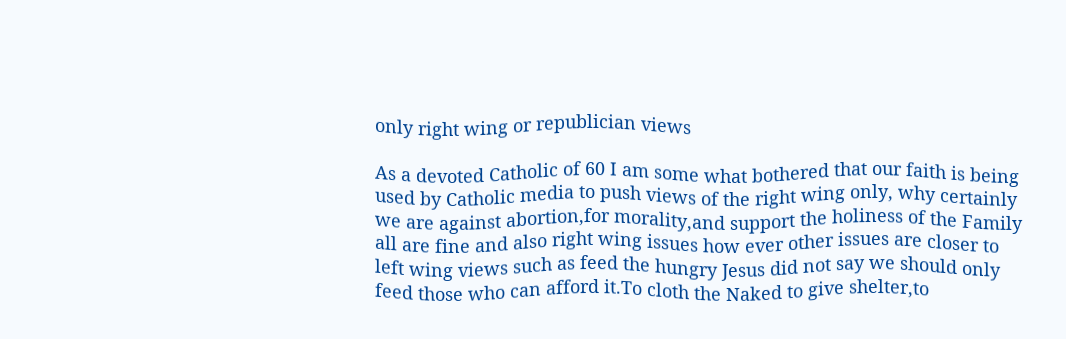only right wing or republician views

As a devoted Catholic of 60 I am some what bothered that our faith is being used by Catholic media to push views of the right wing only, why certainly we are against abortion,for morality,and support the holiness of the Family all are fine and also right wing issues how ever other issues are closer to left wing views such as feed the hungry Jesus did not say we should only feed those who can afford it.To cloth the Naked to give shelter,to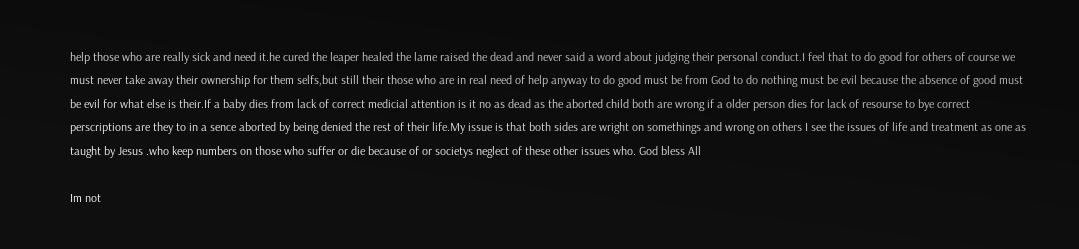help those who are really sick and need it.he cured the leaper healed the lame raised the dead and never said a word about judging their personal conduct.I feel that to do good for others of course we must never take away their ownership for them selfs,but still their those who are in real need of help anyway to do good must be from God to do nothing must be evil because the absence of good must be evil for what else is their.If a baby dies from lack of correct medicial attention is it no as dead as the aborted child both are wrong if a older person dies for lack of resourse to bye correct perscriptions are they to in a sence aborted by being denied the rest of their life.My issue is that both sides are wright on somethings and wrong on others I see the issues of life and treatment as one as taught by Jesus .who keep numbers on those who suffer or die because of or societys neglect of these other issues who. God bless All

Im not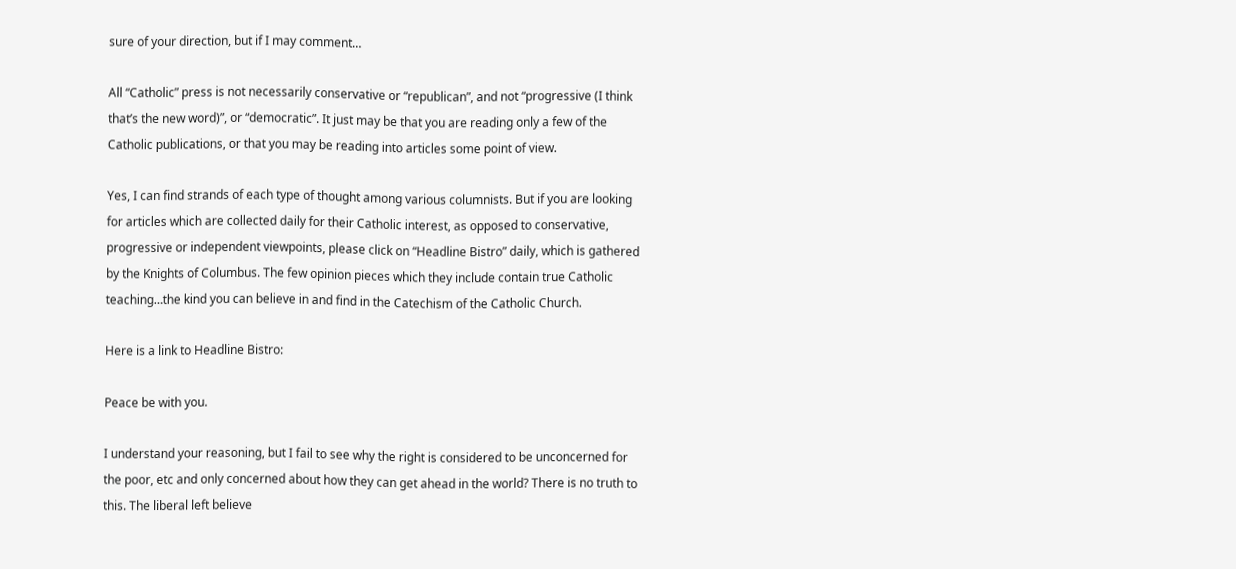sure of your direction, but if I may comment…

All “Catholic” press is not necessarily conservative or “republican”, and not “progressive (I think that’s the new word)”, or “democratic”. It just may be that you are reading only a few of the Catholic publications, or that you may be reading into articles some point of view.

Yes, I can find strands of each type of thought among various columnists. But if you are looking for articles which are collected daily for their Catholic interest, as opposed to conservative, progressive or independent viewpoints, please click on “Headline Bistro” daily, which is gathered by the Knights of Columbus. The few opinion pieces which they include contain true Catholic teaching…the kind you can believe in and find in the Catechism of the Catholic Church.

Here is a link to Headline Bistro:

Peace be with you.

I understand your reasoning, but I fail to see why the right is considered to be unconcerned for the poor, etc and only concerned about how they can get ahead in the world? There is no truth to this. The liberal left believe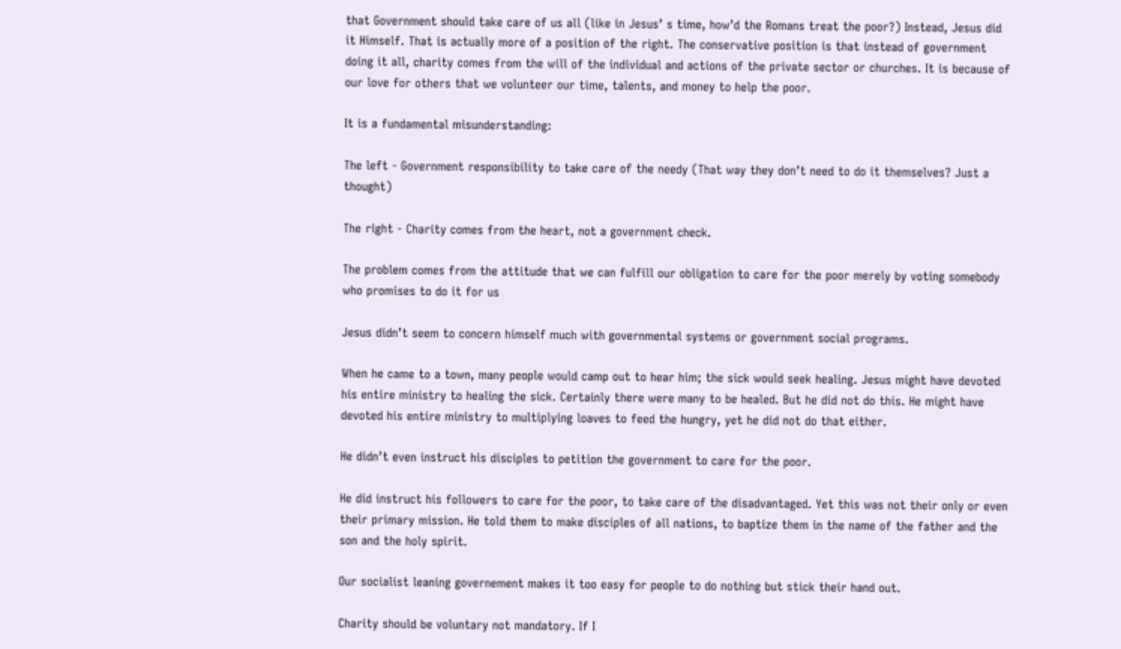that Government should take care of us all (like in Jesus’ s time, how’d the Romans treat the poor?) Instead, Jesus did it Himself. That is actually more of a position of the right. The conservative position is that instead of government doing it all, charity comes from the will of the individual and actions of the private sector or churches. It is because of our love for others that we volunteer our time, talents, and money to help the poor.

It is a fundamental misunderstanding:

The left - Government responsibility to take care of the needy (That way they don’t need to do it themselves? Just a thought)

The right - Charity comes from the heart, not a government check.

The problem comes from the attitude that we can fulfill our obligation to care for the poor merely by voting somebody who promises to do it for us

Jesus didn’t seem to concern himself much with governmental systems or government social programs.

When he came to a town, many people would camp out to hear him; the sick would seek healing. Jesus might have devoted his entire ministry to healing the sick. Certainly there were many to be healed. But he did not do this. He might have devoted his entire ministry to multiplying loaves to feed the hungry, yet he did not do that either.

He didn’t even instruct his disciples to petition the government to care for the poor.

He did instruct his followers to care for the poor, to take care of the disadvantaged. Yet this was not their only or even their primary mission. He told them to make disciples of all nations, to baptize them in the name of the father and the son and the holy spirit.

Our socialist leaning governement makes it too easy for people to do nothing but stick their hand out.

Charity should be voluntary not mandatory. If I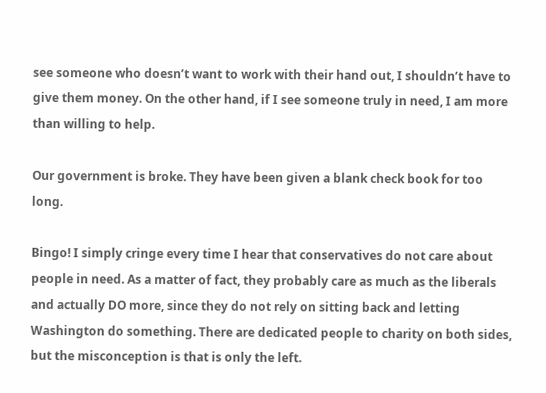see someone who doesn’t want to work with their hand out, I shouldn’t have to give them money. On the other hand, if I see someone truly in need, I am more than willing to help.

Our government is broke. They have been given a blank check book for too long.

Bingo! I simply cringe every time I hear that conservatives do not care about people in need. As a matter of fact, they probably care as much as the liberals and actually DO more, since they do not rely on sitting back and letting Washington do something. There are dedicated people to charity on both sides, but the misconception is that is only the left.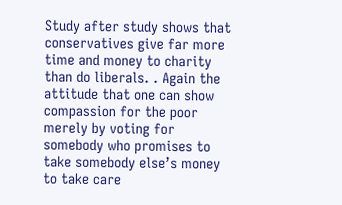Study after study shows that conservatives give far more time and money to charity than do liberals. . Again the attitude that one can show compassion for the poor merely by voting for somebody who promises to take somebody else’s money to take care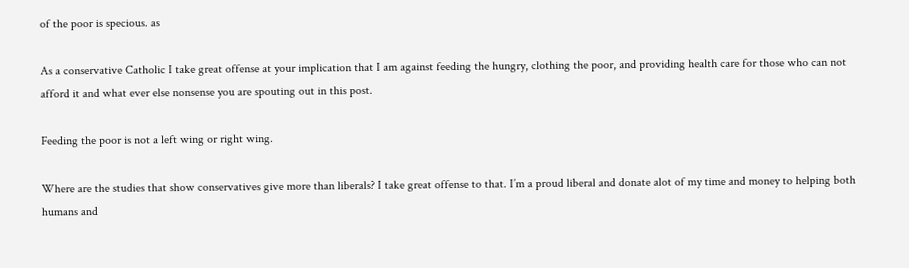of the poor is specious. as

As a conservative Catholic I take great offense at your implication that I am against feeding the hungry, clothing the poor, and providing health care for those who can not afford it and what ever else nonsense you are spouting out in this post.

Feeding the poor is not a left wing or right wing.

Where are the studies that show conservatives give more than liberals? I take great offense to that. I’m a proud liberal and donate alot of my time and money to helping both humans and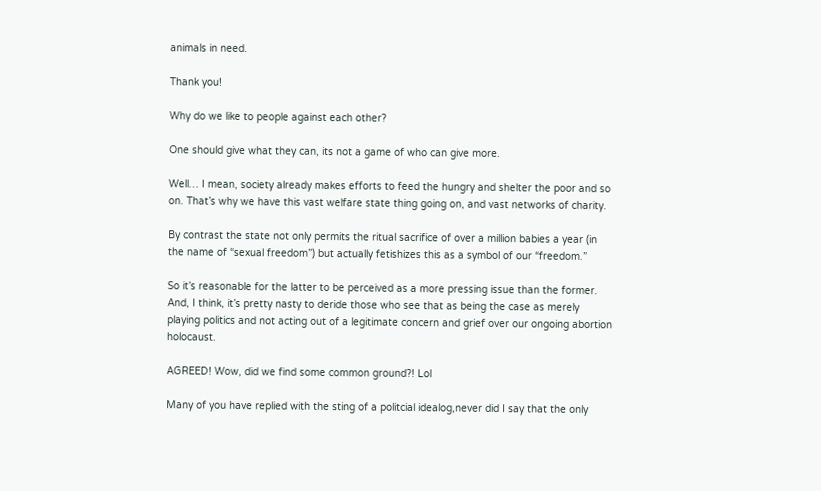animals in need.

Thank you!

Why do we like to people against each other?

One should give what they can, its not a game of who can give more.

Well… I mean, society already makes efforts to feed the hungry and shelter the poor and so on. That’s why we have this vast welfare state thing going on, and vast networks of charity.

By contrast the state not only permits the ritual sacrifice of over a million babies a year (in the name of “sexual freedom”) but actually fetishizes this as a symbol of our “freedom.”

So it’s reasonable for the latter to be perceived as a more pressing issue than the former. And, I think, it’s pretty nasty to deride those who see that as being the case as merely playing politics and not acting out of a legitimate concern and grief over our ongoing abortion holocaust.

AGREED! Wow, did we find some common ground?! Lol

Many of you have replied with the sting of a politcial idealog,never did I say that the only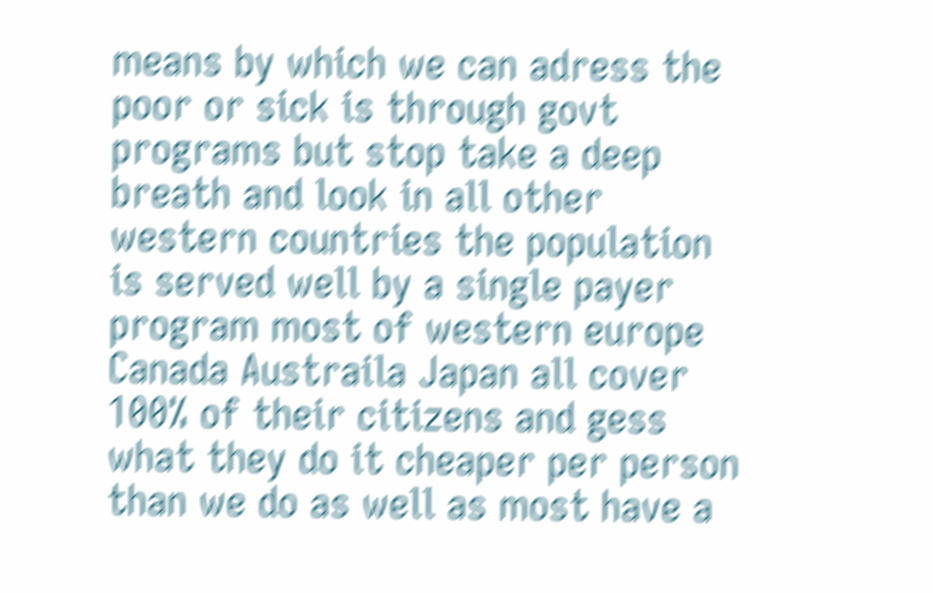means by which we can adress the poor or sick is through govt programs but stop take a deep breath and look in all other western countries the population is served well by a single payer program most of western europe Canada Austraila Japan all cover 100% of their citizens and gess what they do it cheaper per person than we do as well as most have a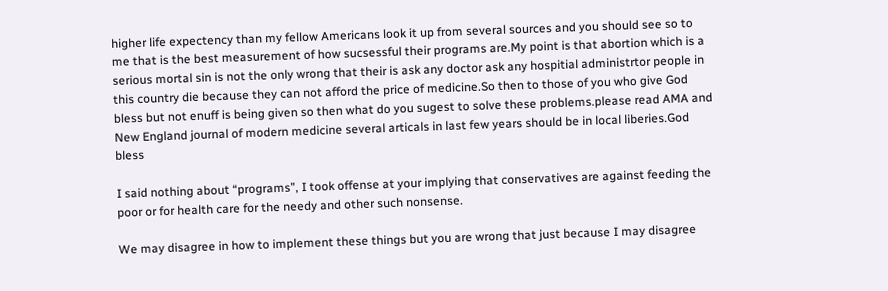higher life expectency than my fellow Americans look it up from several sources and you should see so to me that is the best measurement of how sucsessful their programs are.My point is that abortion which is a serious mortal sin is not the only wrong that their is ask any doctor ask any hospitial administrtor people in this country die because they can not afford the price of medicine.So then to those of you who give God bless but not enuff is being given so then what do you sugest to solve these problems.please read AMA and New England journal of modern medicine several articals in last few years should be in local liberies.God bless

I said nothing about “programs”, I took offense at your implying that conservatives are against feeding the poor or for health care for the needy and other such nonsense.

We may disagree in how to implement these things but you are wrong that just because I may disagree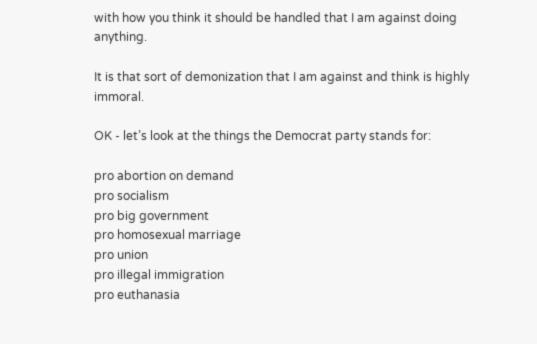with how you think it should be handled that I am against doing anything.

It is that sort of demonization that I am against and think is highly immoral.

OK - let’s look at the things the Democrat party stands for:

pro abortion on demand
pro socialism
pro big government
pro homosexual marriage
pro union
pro illegal immigration
pro euthanasia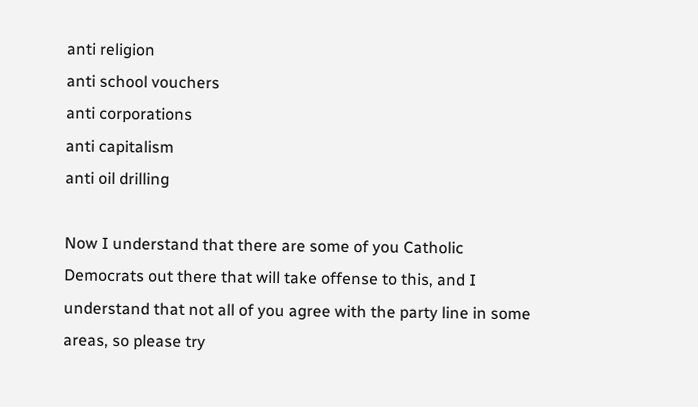anti religion
anti school vouchers
anti corporations
anti capitalism
anti oil drilling

Now I understand that there are some of you Catholic Democrats out there that will take offense to this, and I understand that not all of you agree with the party line in some areas, so please try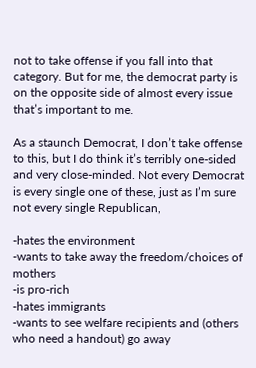not to take offense if you fall into that category. But for me, the democrat party is on the opposite side of almost every issue that’s important to me.

As a staunch Democrat, I don’t take offense to this, but I do think it’s terribly one-sided and very close-minded. Not every Democrat is every single one of these, just as I’m sure not every single Republican,

-hates the environment
-wants to take away the freedom/choices of mothers
-is pro-rich
-hates immigrants
-wants to see welfare recipients and (others who need a handout) go away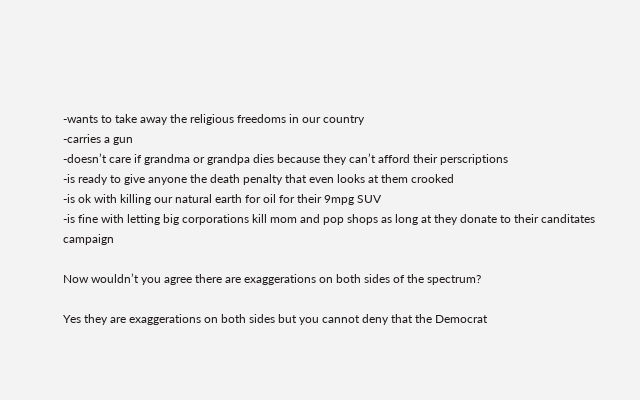-wants to take away the religious freedoms in our country
-carries a gun
-doesn’t care if grandma or grandpa dies because they can’t afford their perscriptions
-is ready to give anyone the death penalty that even looks at them crooked
-is ok with killing our natural earth for oil for their 9mpg SUV
-is fine with letting big corporations kill mom and pop shops as long at they donate to their canditates campaign

Now wouldn’t you agree there are exaggerations on both sides of the spectrum?

Yes they are exaggerations on both sides but you cannot deny that the Democrat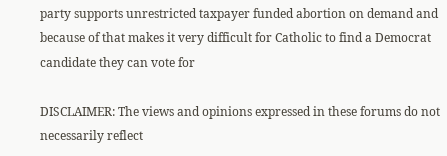party supports unrestricted taxpayer funded abortion on demand and because of that makes it very difficult for Catholic to find a Democrat candidate they can vote for

DISCLAIMER: The views and opinions expressed in these forums do not necessarily reflect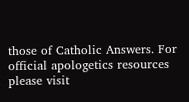those of Catholic Answers. For official apologetics resources please visit